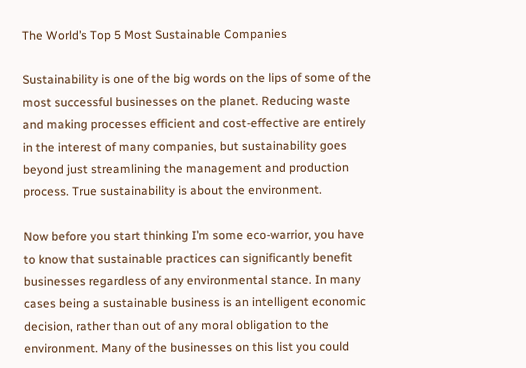The World’s Top 5 Most Sustainable Companies

Sustainability is one of the big words on the lips of some of the most successful businesses on the planet. Reducing waste and making processes efficient and cost-effective are entirely in the interest of many companies, but sustainability goes beyond just streamlining the management and production process. True sustainability is about the environment.

Now before you start thinking I’m some eco-warrior, you have to know that sustainable practices can significantly benefit businesses regardless of any environmental stance. In many cases being a sustainable business is an intelligent economic decision, rather than out of any moral obligation to the environment. Many of the businesses on this list you could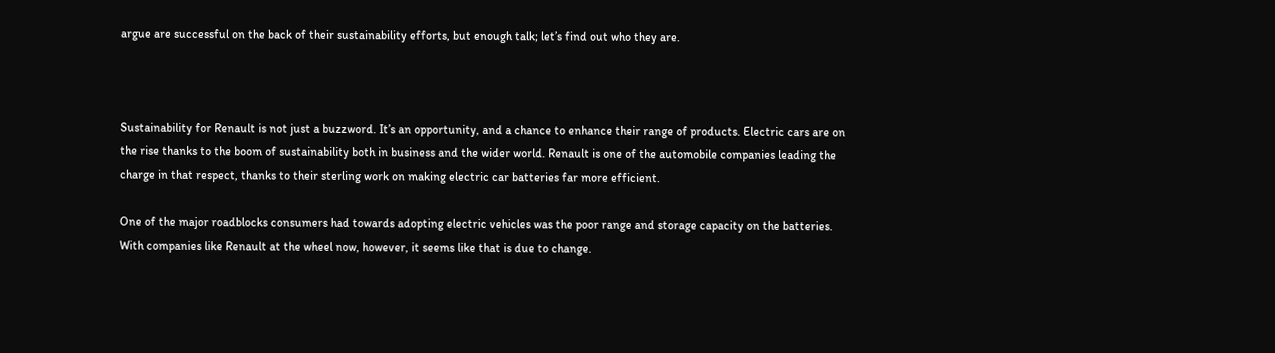argue are successful on the back of their sustainability efforts, but enough talk; let’s find out who they are.



Sustainability for Renault is not just a buzzword. It’s an opportunity, and a chance to enhance their range of products. Electric cars are on the rise thanks to the boom of sustainability both in business and the wider world. Renault is one of the automobile companies leading the charge in that respect, thanks to their sterling work on making electric car batteries far more efficient.

One of the major roadblocks consumers had towards adopting electric vehicles was the poor range and storage capacity on the batteries. With companies like Renault at the wheel now, however, it seems like that is due to change.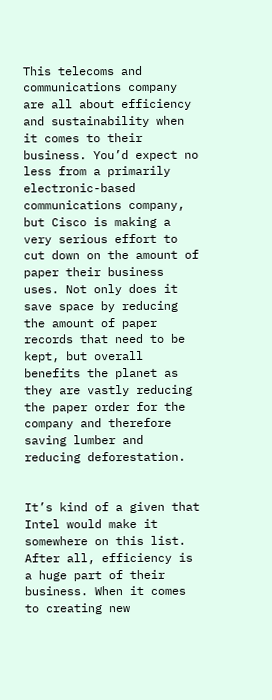This telecoms and communications company are all about efficiency and sustainability when it comes to their business. You’d expect no less from a primarily electronic-based communications company, but Cisco is making a very serious effort to cut down on the amount of paper their business uses. Not only does it save space by reducing the amount of paper records that need to be kept, but overall benefits the planet as they are vastly reducing the paper order for the company and therefore saving lumber and reducing deforestation.


It’s kind of a given that Intel would make it somewhere on this list. After all, efficiency is a huge part of their business. When it comes to creating new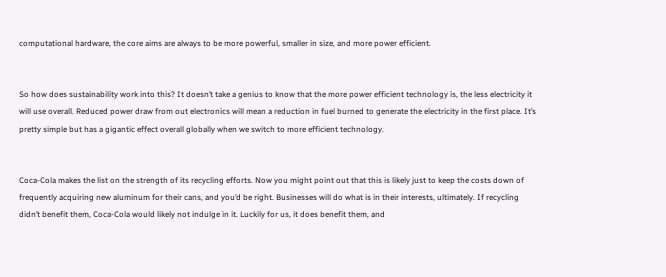computational hardware, the core aims are always to be more powerful, smaller in size, and more power efficient.


So how does sustainability work into this? It doesn’t take a genius to know that the more power efficient technology is, the less electricity it will use overall. Reduced power draw from out electronics will mean a reduction in fuel burned to generate the electricity in the first place. It’s pretty simple but has a gigantic effect overall globally when we switch to more efficient technology.


Coca-Cola makes the list on the strength of its recycling efforts. Now you might point out that this is likely just to keep the costs down of frequently acquiring new aluminum for their cans, and you’d be right. Businesses will do what is in their interests, ultimately. If recycling didn’t benefit them, Coca-Cola would likely not indulge in it. Luckily for us, it does benefit them, and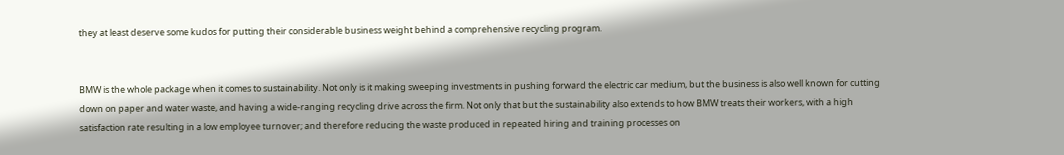they at least deserve some kudos for putting their considerable business weight behind a comprehensive recycling program.


BMW is the whole package when it comes to sustainability. Not only is it making sweeping investments in pushing forward the electric car medium, but the business is also well known for cutting down on paper and water waste, and having a wide-ranging recycling drive across the firm. Not only that but the sustainability also extends to how BMW treats their workers, with a high satisfaction rate resulting in a low employee turnover; and therefore reducing the waste produced in repeated hiring and training processes on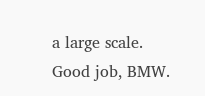a large scale. Good job, BMW.